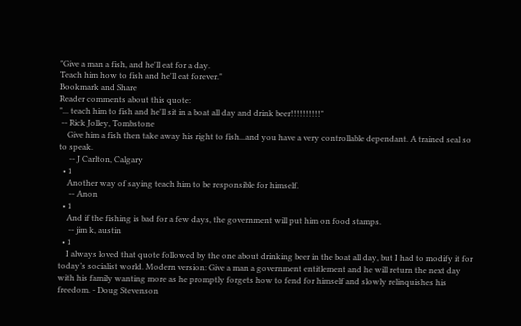"Give a man a fish, and he'll eat for a day.
Teach him how to fish and he'll eat forever."
Bookmark and Share
Reader comments about this quote:
"... teach him to fish and he'll sit in a boat all day and drink beer!!!!!!!!!!"
 -- Rick Jolley, Tombstone
    Give him a fish then take away his right to fish...and you have a very controllable dependant. A trained seal so to speak.
     -- J Carlton, Calgary
  • 1
    Another way of saying teach him to be responsible for himself.
     -- Anon
  • 1
    And if the fishing is bad for a few days, the government will put him on food stamps.
     -- jim k, austin
  • 1
    I always loved that quote followed by the one about drinking beer in the boat all day, but I had to modify it for today’s socialist world. Modern version: Give a man a government entitlement and he will return the next day with his family wanting more as he promptly forgets how to fend for himself and slowly relinquishes his freedom. - Doug Stevenson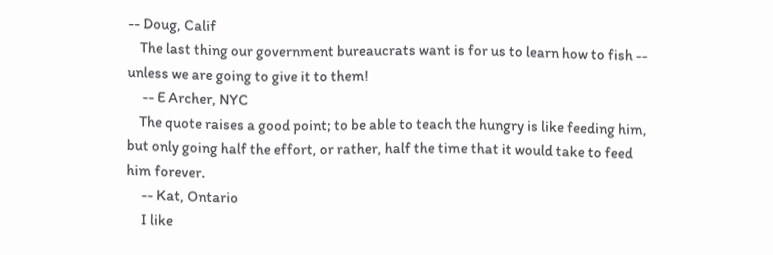-- Doug, Calif
    The last thing our government bureaucrats want is for us to learn how to fish -- unless we are going to give it to them!
     -- E Archer, NYC
    The quote raises a good point; to be able to teach the hungry is like feeding him, but only going half the effort, or rather, half the time that it would take to feed him forever.
     -- Kat, Ontario
     I like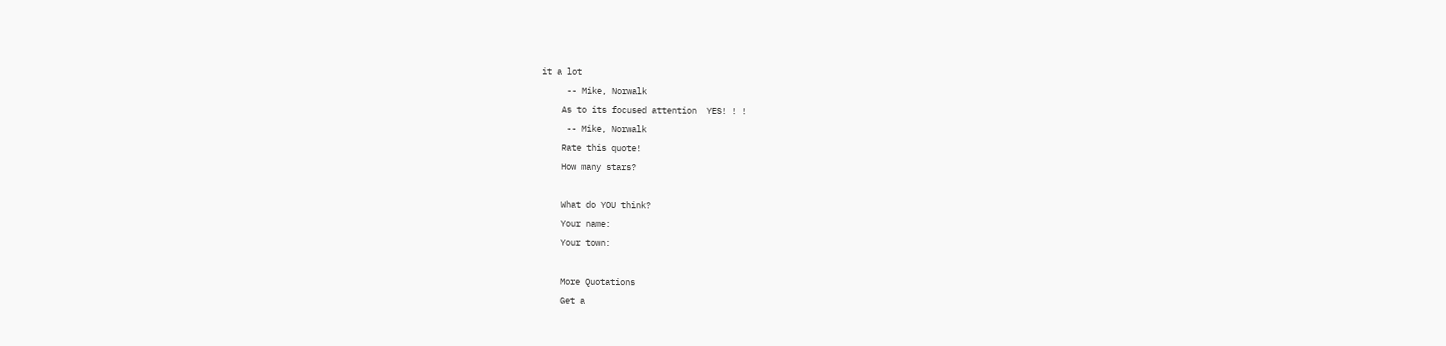it a lot
     -- Mike, Norwalk
    As to its focused attention  YES! ! !
     -- Mike, Norwalk
    Rate this quote!
    How many stars?

    What do YOU think?
    Your name:
    Your town:

    More Quotations
    Get a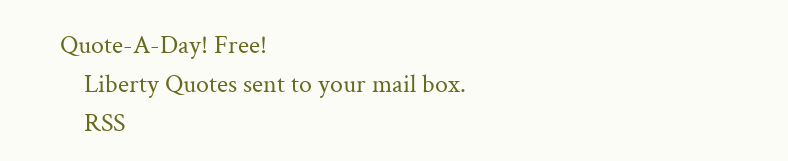Quote-A-Day! Free!
    Liberty Quotes sent to your mail box.
    RSS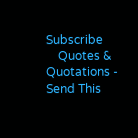Subscribe
    Quotes & Quotations - Send This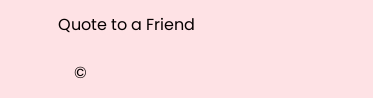Quote to a Friend

    ©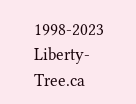1998-2023 Liberty-Tree.ca